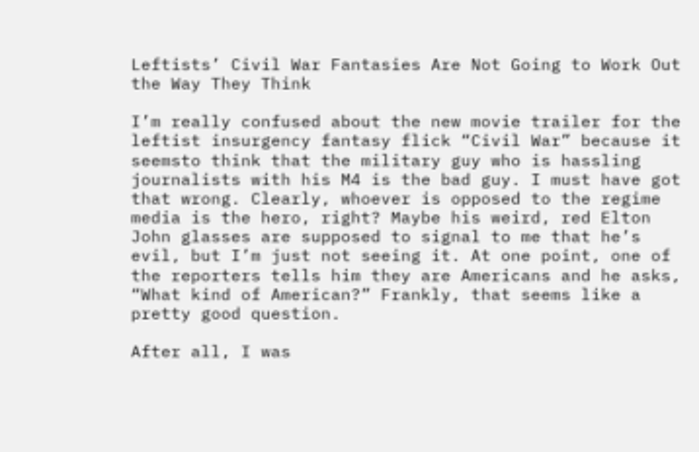Leftists’ Civil War Fantasies Are Not Going to Work Out the Way They Think

I’m really confused about the new movie trailer for the leftist insurgency fantasy flick “Civil War” because it seemsto think that the military guy who is hassling journalists with his M4 is the bad guy. I must have got that wrong. Clearly, whoever is opposed to the regime media is the hero, right? Maybe his weird, red Elton John glasses are supposed to signal to me that he’s evil, but I’m just not seeing it. At one point, one of the reporters tells him they are Americans and he asks, “What kind of American?” Frankly, that seems like a pretty good question.

After all, I was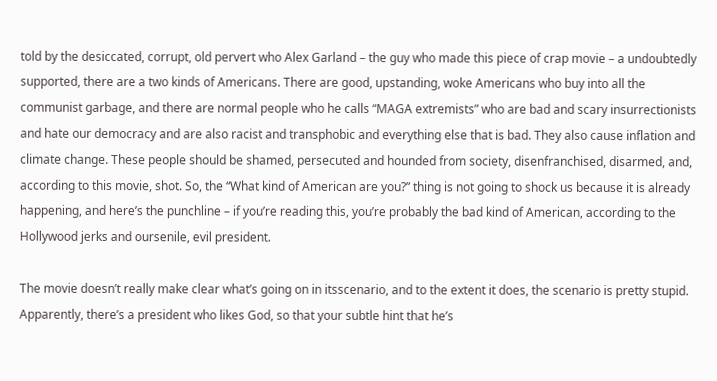told by the desiccated, corrupt, old pervert who Alex Garland – the guy who made this piece of crap movie – a undoubtedly supported, there are a two kinds of Americans. There are good, upstanding, woke Americans who buy into all the communist garbage, and there are normal people who he calls “MAGA extremists” who are bad and scary insurrectionists and hate our democracy and are also racist and transphobic and everything else that is bad. They also cause inflation and climate change. These people should be shamed, persecuted and hounded from society, disenfranchised, disarmed, and, according to this movie, shot. So, the “What kind of American are you?” thing is not going to shock us because it is already happening, and here’s the punchline – if you’re reading this, you’re probably the bad kind of American, according to the Hollywood jerks and oursenile, evil president.

The movie doesn’t really make clear what’s going on in itsscenario, and to the extent it does, the scenario is pretty stupid. Apparently, there’s a president who likes God, so that your subtle hint that he’s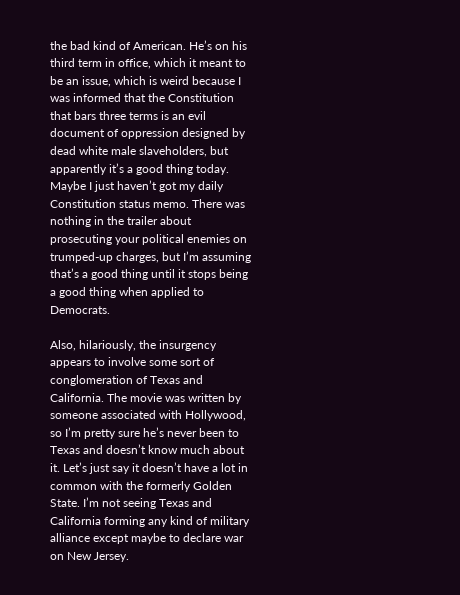the bad kind of American. He’s on his third term in office, which it meant to be an issue, which is weird because I was informed that the Constitution that bars three terms is an evil document of oppression designed by dead white male slaveholders, but apparently it’s a good thing today. Maybe I just haven’t got my daily Constitution status memo. There was nothing in the trailer about prosecuting your political enemies on trumped-up charges, but I’m assuming that’s a good thing until it stops being a good thing when applied to Democrats.

Also, hilariously, the insurgency appears to involve some sort of conglomeration of Texas and California. The movie was written by someone associated with Hollywood, so I’m pretty sure he’s never been to Texas and doesn’t know much about it. Let’s just say it doesn’t have a lot in common with the formerly Golden State. I’m not seeing Texas and California forming any kind of military alliance except maybe to declare war on New Jersey.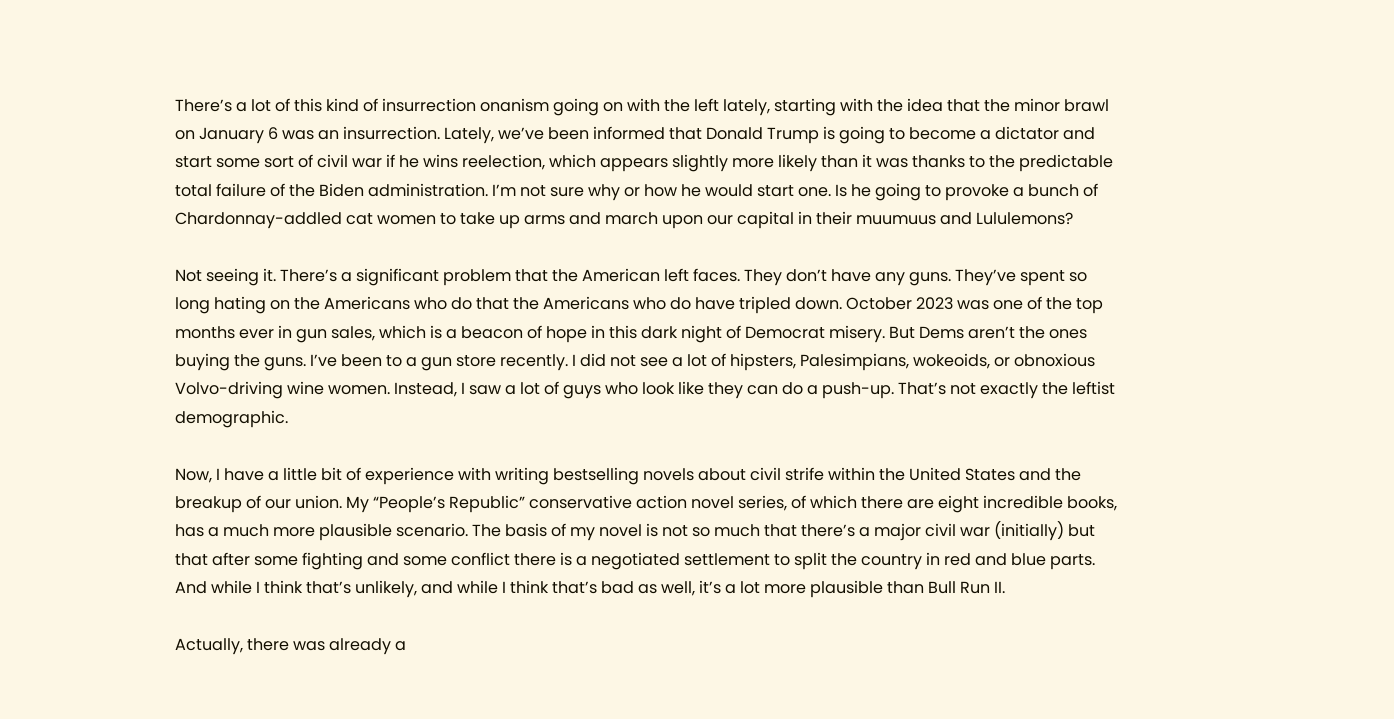There’s a lot of this kind of insurrection onanism going on with the left lately, starting with the idea that the minor brawl on January 6 was an insurrection. Lately, we’ve been informed that Donald Trump is going to become a dictator and start some sort of civil war if he wins reelection, which appears slightly more likely than it was thanks to the predictable total failure of the Biden administration. I’m not sure why or how he would start one. Is he going to provoke a bunch of Chardonnay-addled cat women to take up arms and march upon our capital in their muumuus and Lululemons?

Not seeing it. There’s a significant problem that the American left faces. They don’t have any guns. They’ve spent so long hating on the Americans who do that the Americans who do have tripled down. October 2023 was one of the top months ever in gun sales, which is a beacon of hope in this dark night of Democrat misery. But Dems aren’t the ones buying the guns. I’ve been to a gun store recently. I did not see a lot of hipsters, Palesimpians, wokeoids, or obnoxious Volvo-driving wine women. Instead, I saw a lot of guys who look like they can do a push-up. That’s not exactly the leftist demographic.

Now, I have a little bit of experience with writing bestselling novels about civil strife within the United States and the breakup of our union. My “People’s Republic” conservative action novel series, of which there are eight incredible books, has a much more plausible scenario. The basis of my novel is not so much that there’s a major civil war (initially) but that after some fighting and some conflict there is a negotiated settlement to split the country in red and blue parts. And while I think that’s unlikely, and while I think that’s bad as well, it’s a lot more plausible than Bull Run II.

Actually, there was already a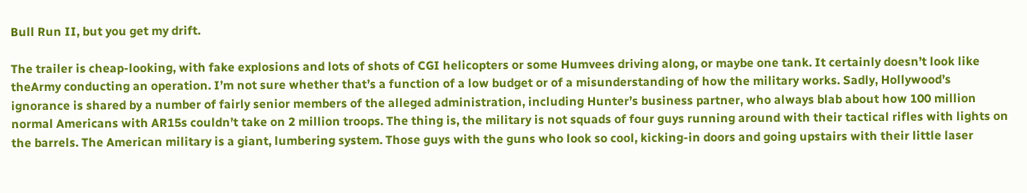Bull Run II, but you get my drift.

The trailer is cheap-looking, with fake explosions and lots of shots of CGI helicopters or some Humvees driving along, or maybe one tank. It certainly doesn’t look like theArmy conducting an operation. I’m not sure whether that’s a function of a low budget or of a misunderstanding of how the military works. Sadly, Hollywood’s ignorance is shared by a number of fairly senior members of the alleged administration, including Hunter’s business partner, who always blab about how 100 million normal Americans with AR15s couldn’t take on 2 million troops. The thing is, the military is not squads of four guys running around with their tactical rifles with lights on the barrels. The American military is a giant, lumbering system. Those guys with the guns who look so cool, kicking-in doors and going upstairs with their little laser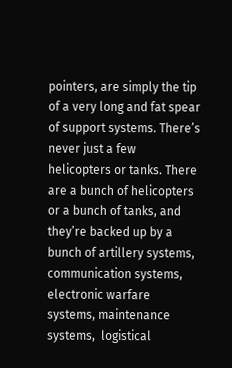pointers, are simply the tip of a very long and fat spear of support systems. There’s never just a few helicopters or tanks. There are a bunch of helicopters or a bunch of tanks, and they’re backed up by a bunch of artillery systems, communication systems, electronic warfare systems, maintenance systems,  logistical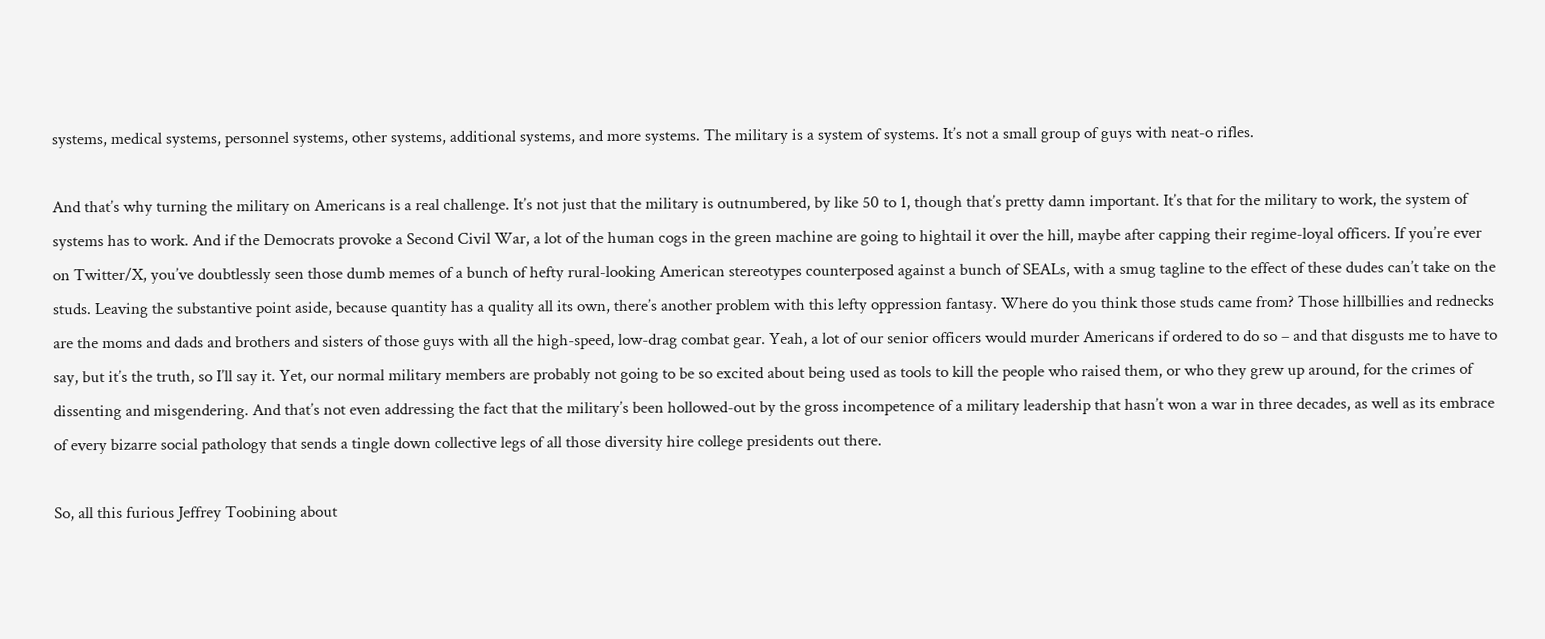systems, medical systems, personnel systems, other systems, additional systems, and more systems. The military is a system of systems. It’s not a small group of guys with neat-o rifles.

And that’s why turning the military on Americans is a real challenge. It’s not just that the military is outnumbered, by like 50 to 1, though that’s pretty damn important. It’s that for the military to work, the system of systems has to work. And if the Democrats provoke a Second Civil War, a lot of the human cogs in the green machine are going to hightail it over the hill, maybe after capping their regime-loyal officers. If you’re ever on Twitter/X, you’ve doubtlessly seen those dumb memes of a bunch of hefty rural-looking American stereotypes counterposed against a bunch of SEALs, with a smug tagline to the effect of these dudes can’t take on the studs. Leaving the substantive point aside, because quantity has a quality all its own, there’s another problem with this lefty oppression fantasy. Where do you think those studs came from? Those hillbillies and rednecks are the moms and dads and brothers and sisters of those guys with all the high-speed, low-drag combat gear. Yeah, a lot of our senior officers would murder Americans if ordered to do so – and that disgusts me to have to say, but it’s the truth, so I’ll say it. Yet, our normal military members are probably not going to be so excited about being used as tools to kill the people who raised them, or who they grew up around, for the crimes of dissenting and misgendering. And that’s not even addressing the fact that the military’s been hollowed-out by the gross incompetence of a military leadership that hasn’t won a war in three decades, as well as its embrace of every bizarre social pathology that sends a tingle down collective legs of all those diversity hire college presidents out there.

So, all this furious Jeffrey Toobining about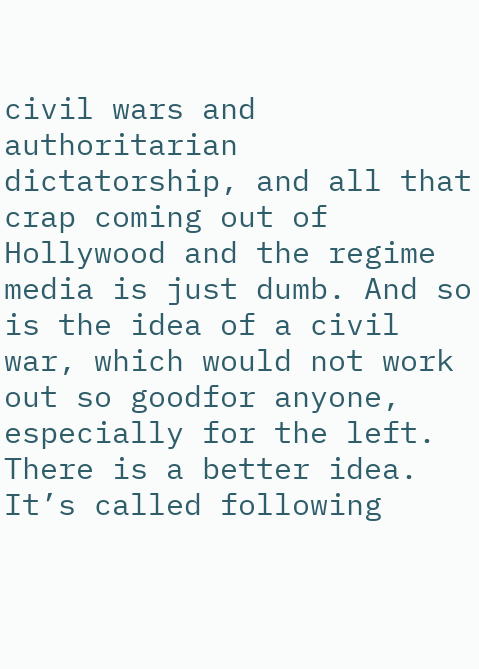civil wars and authoritarian dictatorship, and all that crap coming out of Hollywood and the regime media is just dumb. And so is the idea of a civil war, which would not work out so goodfor anyone, especially for the left. There is a better idea. It’s called following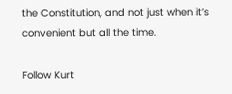the Constitution, and not just when it’s convenient but all the time.

Follow Kurt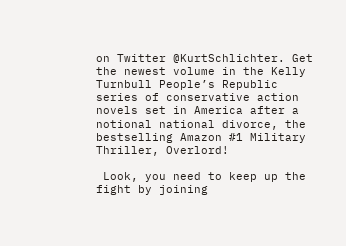on Twitter @KurtSchlichter. Get the newest volume in the Kelly Turnbull People’s Republic series of conservative action novels set in America after a notional national divorce, the bestselling Amazon #1 Military Thriller, Overlord!

 Look, you need to keep up the fight by joining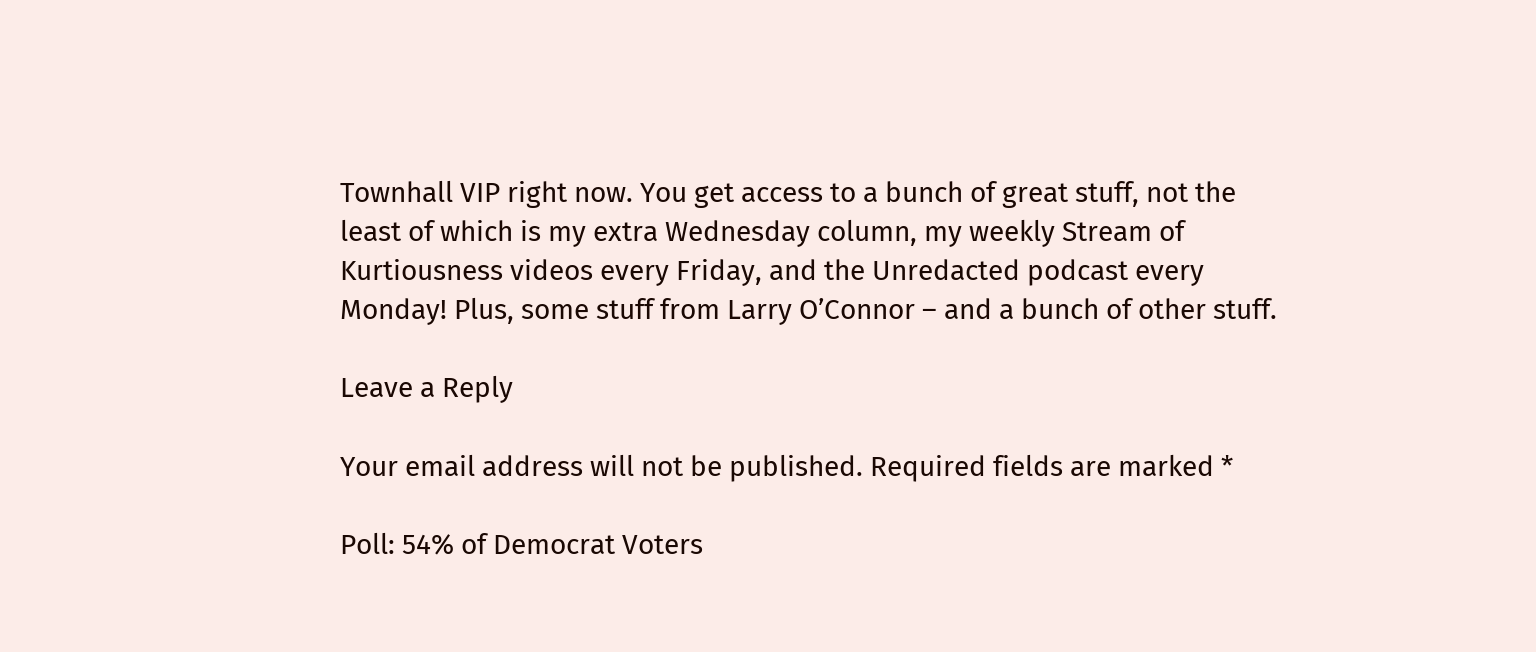Townhall VIP right now. You get access to a bunch of great stuff, not the least of which is my extra Wednesday column, my weekly Stream of Kurtiousness videos every Friday, and the Unredacted podcast every Monday! Plus, some stuff from Larry O’Connor – and a bunch of other stuff.

Leave a Reply

Your email address will not be published. Required fields are marked *

Poll: 54% of Democrat Voters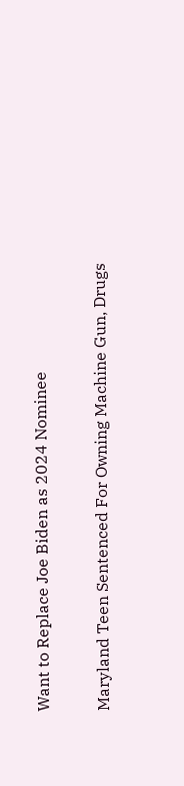Want to Replace Joe Biden as 2024 Nominee

Maryland Teen Sentenced For Owning Machine Gun, Drugs